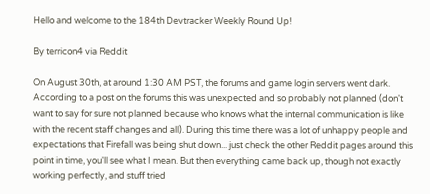Hello and welcome to the 184th Devtracker Weekly Round Up!

By terricon4 via Reddit

On August 30th, at around 1:30 AM PST, the forums and game login servers went dark. According to a post on the forums this was unexpected and so probably not planned (don't want to say for sure not planned because who knows what the internal communication is like with the recent staff changes and all). During this time there was a lot of unhappy people and expectations that Firefall was being shut down... just check the other Reddit pages around this point in time, you'll see what I mean. But then everything came back up, though not exactly working perfectly, and stuff tried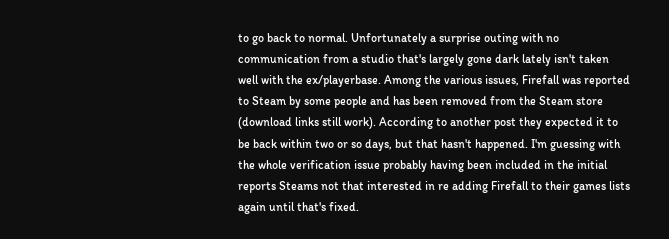to go back to normal. Unfortunately a surprise outing with no communication from a studio that's largely gone dark lately isn't taken well with the ex/playerbase. Among the various issues, Firefall was reported to Steam by some people and has been removed from the Steam store (download links still work). According to another post they expected it to be back within two or so days, but that hasn't happened. I'm guessing with the whole verification issue probably having been included in the initial reports Steams not that interested in re adding Firefall to their games lists again until that's fixed.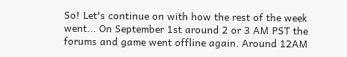So! Let's continue on with how the rest of the week went... On September 1st around 2 or 3 AM PST the forums and game went offline again. Around 12AM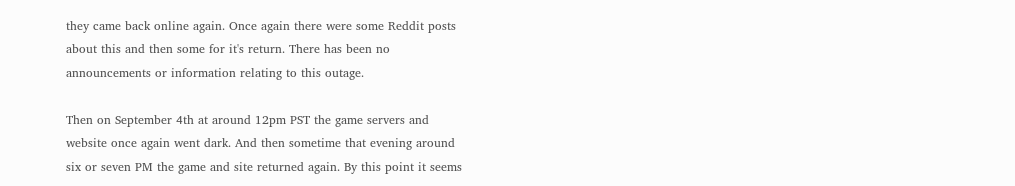they came back online again. Once again there were some Reddit posts about this and then some for it's return. There has been no announcements or information relating to this outage.

Then on September 4th at around 12pm PST the game servers and website once again went dark. And then sometime that evening around six or seven PM the game and site returned again. By this point it seems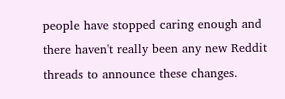people have stopped caring enough and there haven't really been any new Reddit threads to announce these changes.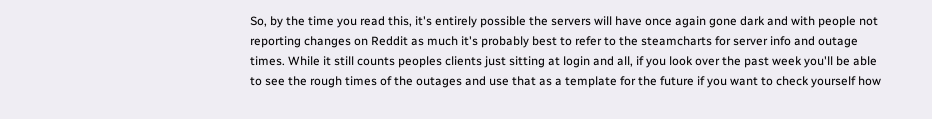So, by the time you read this, it's entirely possible the servers will have once again gone dark and with people not reporting changes on Reddit as much it's probably best to refer to the steamcharts for server info and outage times. While it still counts peoples clients just sitting at login and all, if you look over the past week you'll be able to see the rough times of the outages and use that as a template for the future if you want to check yourself how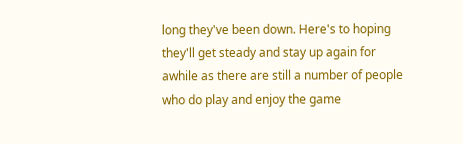long they've been down. Here's to hoping they'll get steady and stay up again for awhile as there are still a number of people who do play and enjoy the game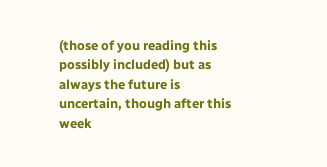(those of you reading this possibly included) but as always the future is uncertain, though after this week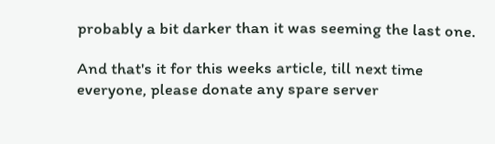probably a bit darker than it was seeming the last one.

And that's it for this weeks article, till next time everyone, please donate any spare server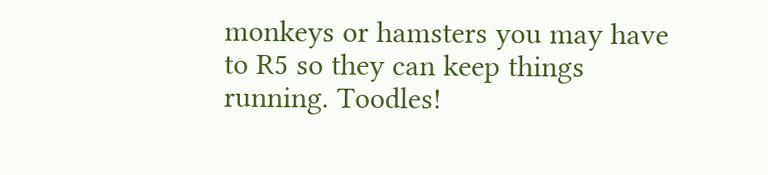monkeys or hamsters you may have to R5 so they can keep things running. Toodles!